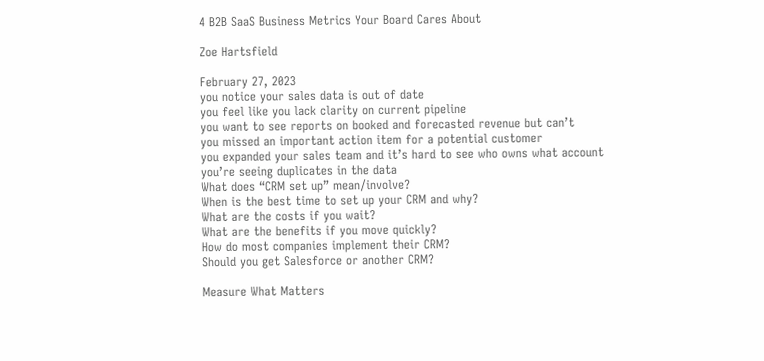4 B2B SaaS Business Metrics Your Board Cares About

Zoe Hartsfield

February 27, 2023
you notice your sales data is out of date
you feel like you lack clarity on current pipeline
you want to see reports on booked and forecasted revenue but can’t
you missed an important action item for a potential customer
you expanded your sales team and it’s hard to see who owns what account
you’re seeing duplicates in the data
What does “CRM set up” mean/involve?
When is the best time to set up your CRM and why?
What are the costs if you wait?
What are the benefits if you move quickly?
How do most companies implement their CRM?
Should you get Salesforce or another CRM?

Measure What Matters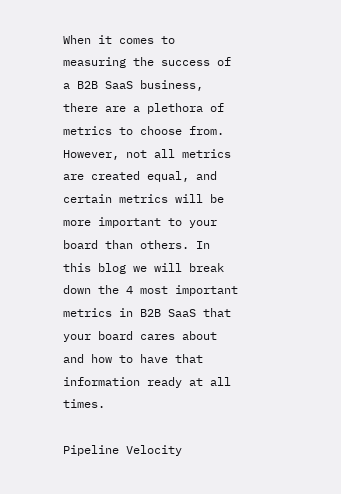When it comes to measuring the success of a B2B SaaS business, there are a plethora of metrics to choose from. However, not all metrics are created equal, and certain metrics will be more important to your board than others. In this blog we will break down the 4 most important metrics in B2B SaaS that your board cares about and how to have that information ready at all times.

Pipeline Velocity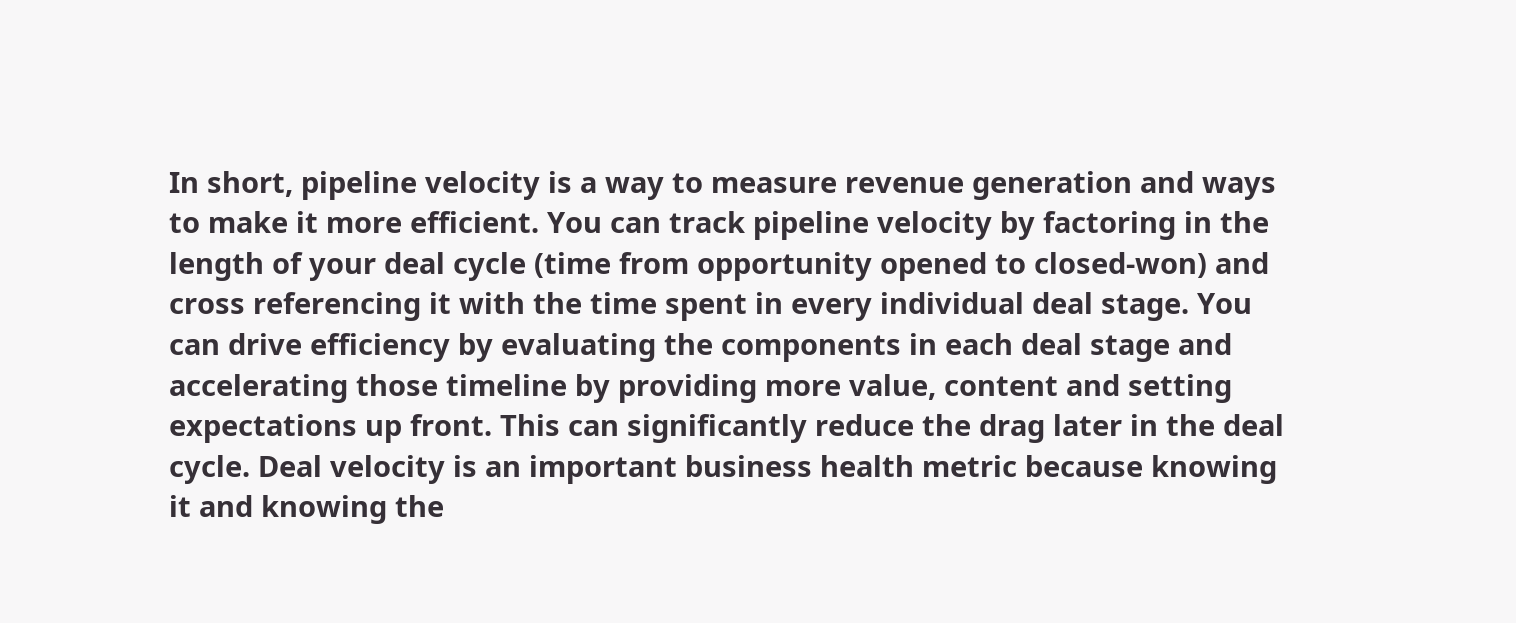In short, pipeline velocity is a way to measure revenue generation and ways to make it more efficient. You can track pipeline velocity by factoring in the length of your deal cycle (time from opportunity opened to closed-won) and cross referencing it with the time spent in every individual deal stage. You can drive efficiency by evaluating the components in each deal stage and accelerating those timeline by providing more value, content and setting expectations up front. This can significantly reduce the drag later in the deal cycle. Deal velocity is an important business health metric because knowing it and knowing the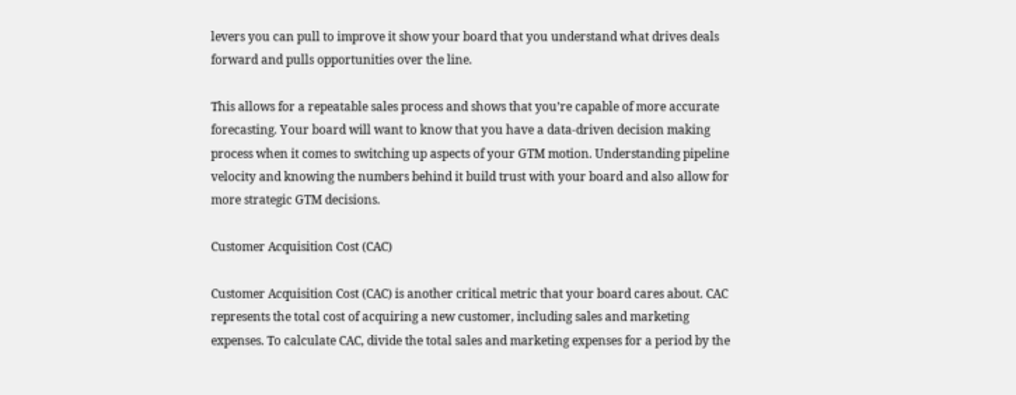levers you can pull to improve it show your board that you understand what drives deals forward and pulls opportunities over the line.

This allows for a repeatable sales process and shows that you’re capable of more accurate forecasting. Your board will want to know that you have a data-driven decision making process when it comes to switching up aspects of your GTM motion. Understanding pipeline velocity and knowing the numbers behind it build trust with your board and also allow for more strategic GTM decisions.

Customer Acquisition Cost (CAC)

Customer Acquisition Cost (CAC) is another critical metric that your board cares about. CAC represents the total cost of acquiring a new customer, including sales and marketing expenses. To calculate CAC, divide the total sales and marketing expenses for a period by the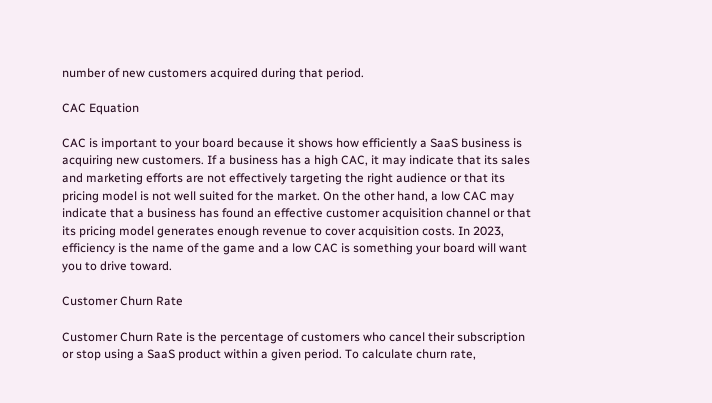number of new customers acquired during that period.

CAC Equation

CAC is important to your board because it shows how efficiently a SaaS business is acquiring new customers. If a business has a high CAC, it may indicate that its sales and marketing efforts are not effectively targeting the right audience or that its pricing model is not well suited for the market. On the other hand, a low CAC may indicate that a business has found an effective customer acquisition channel or that its pricing model generates enough revenue to cover acquisition costs. In 2023, efficiency is the name of the game and a low CAC is something your board will want you to drive toward.

Customer Churn Rate

Customer Churn Rate is the percentage of customers who cancel their subscription or stop using a SaaS product within a given period. To calculate churn rate,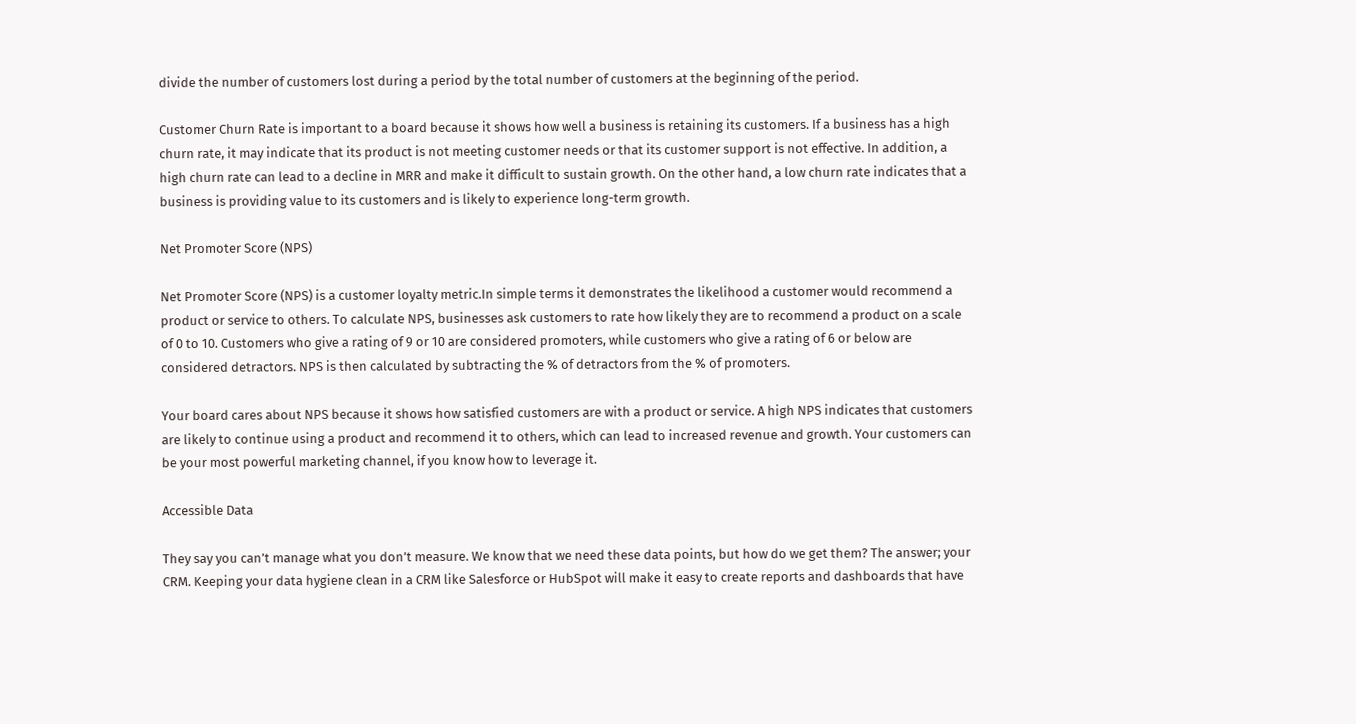divide the number of customers lost during a period by the total number of customers at the beginning of the period.

Customer Churn Rate is important to a board because it shows how well a business is retaining its customers. If a business has a high churn rate, it may indicate that its product is not meeting customer needs or that its customer support is not effective. In addition, a high churn rate can lead to a decline in MRR and make it difficult to sustain growth. On the other hand, a low churn rate indicates that a business is providing value to its customers and is likely to experience long-term growth.

Net Promoter Score (NPS)

Net Promoter Score (NPS) is a customer loyalty metric.In simple terms it demonstrates the likelihood a customer would recommend a product or service to others. To calculate NPS, businesses ask customers to rate how likely they are to recommend a product on a scale of 0 to 10. Customers who give a rating of 9 or 10 are considered promoters, while customers who give a rating of 6 or below are considered detractors. NPS is then calculated by subtracting the % of detractors from the % of promoters.

Your board cares about NPS because it shows how satisfied customers are with a product or service. A high NPS indicates that customers are likely to continue using a product and recommend it to others, which can lead to increased revenue and growth. Your customers can be your most powerful marketing channel, if you know how to leverage it.

Accessible Data

They say you can’t manage what you don’t measure. We know that we need these data points, but how do we get them? The answer; your CRM. Keeping your data hygiene clean in a CRM like Salesforce or HubSpot will make it easy to create reports and dashboards that have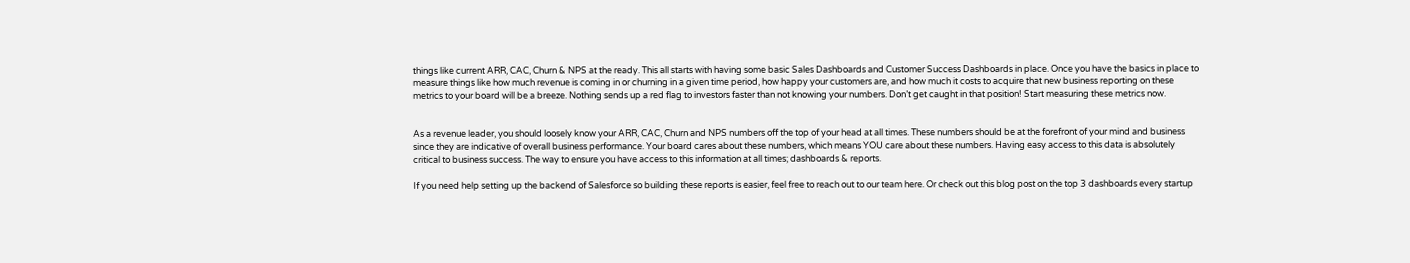things like current ARR, CAC, Churn & NPS at the ready. This all starts with having some basic Sales Dashboards and Customer Success Dashboards in place. Once you have the basics in place to measure things like how much revenue is coming in or churning in a given time period, how happy your customers are, and how much it costs to acquire that new business reporting on these metrics to your board will be a breeze. Nothing sends up a red flag to investors faster than not knowing your numbers. Don’t get caught in that position! Start measuring these metrics now.


As a revenue leader, you should loosely know your ARR, CAC, Churn and NPS numbers off the top of your head at all times. These numbers should be at the forefront of your mind and business since they are indicative of overall business performance. Your board cares about these numbers, which means YOU care about these numbers. Having easy access to this data is absolutely critical to business success. The way to ensure you have access to this information at all times; dashboards & reports.

If you need help setting up the backend of Salesforce so building these reports is easier, feel free to reach out to our team here. Or check out this blog post on the top 3 dashboards every startup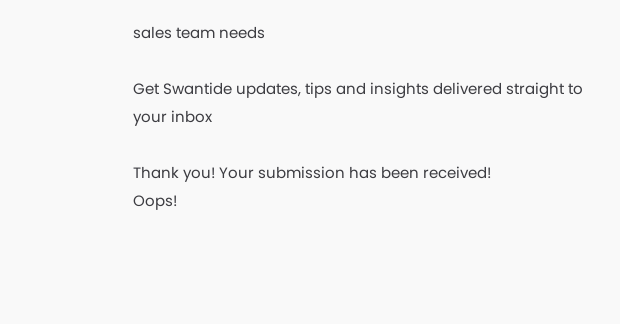sales team needs

Get Swantide updates, tips and insights delivered straight to your inbox

Thank you! Your submission has been received!
Oops!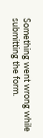Something went wrong while submitting the form.